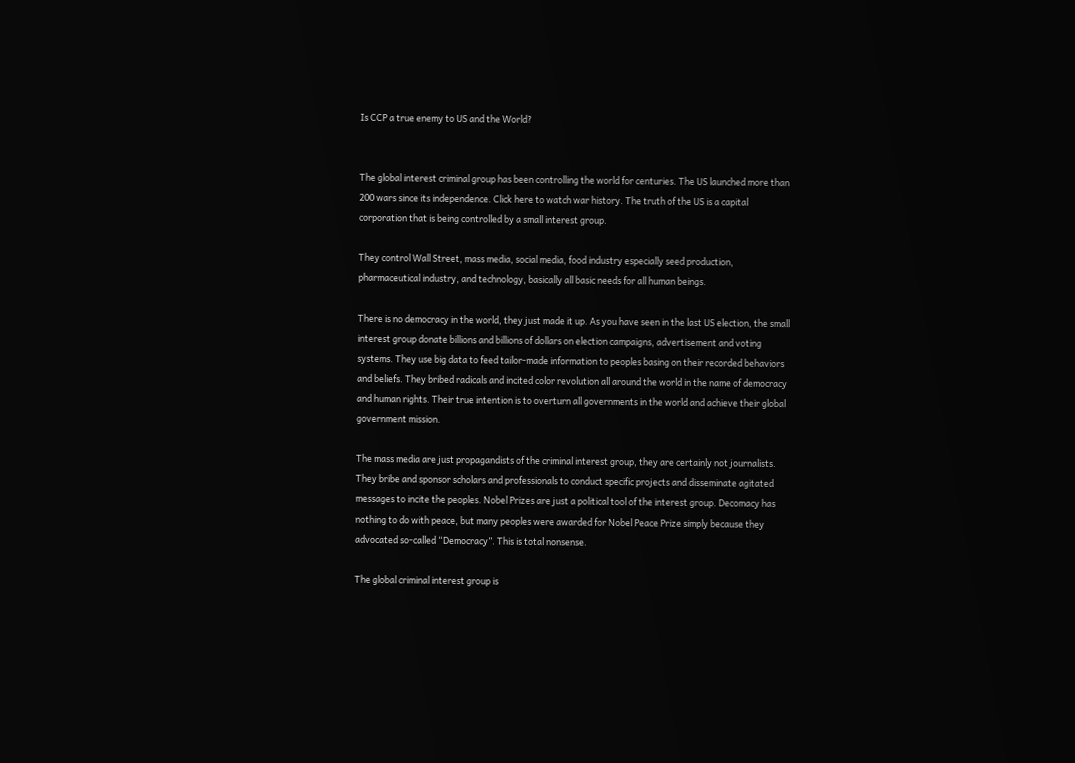Is CCP a true enemy to US and the World?


The global interest criminal group has been controlling the world for centuries. The US launched more than 200 wars since its independence. Click here to watch war history. The truth of the US is a capital corporation that is being controlled by a small interest group.

They control Wall Street, mass media, social media, food industry especially seed production, pharmaceutical industry, and technology, basically all basic needs for all human beings.

There is no democracy in the world, they just made it up. As you have seen in the last US election, the small interest group donate billions and billions of dollars on election campaigns, advertisement and voting systems. They use big data to feed tailor-made information to peoples basing on their recorded behaviors and beliefs. They bribed radicals and incited color revolution all around the world in the name of democracy and human rights. Their true intention is to overturn all governments in the world and achieve their global government mission.

The mass media are just propagandists of the criminal interest group, they are certainly not journalists. They bribe and sponsor scholars and professionals to conduct specific projects and disseminate agitated messages to incite the peoples. Nobel Prizes are just a political tool of the interest group. Decomacy has nothing to do with peace, but many peoples were awarded for Nobel Peace Prize simply because they advocated so-called “Democracy”. This is total nonsense.

The global criminal interest group is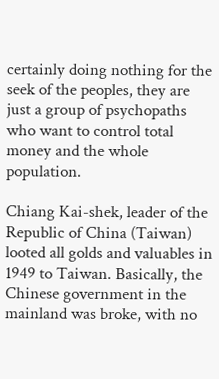certainly doing nothing for the seek of the peoples, they are just a group of psychopaths who want to control total money and the whole population.

Chiang Kai-shek, leader of the Republic of China (Taiwan) looted all golds and valuables in 1949 to Taiwan. Basically, the Chinese government in the mainland was broke, with no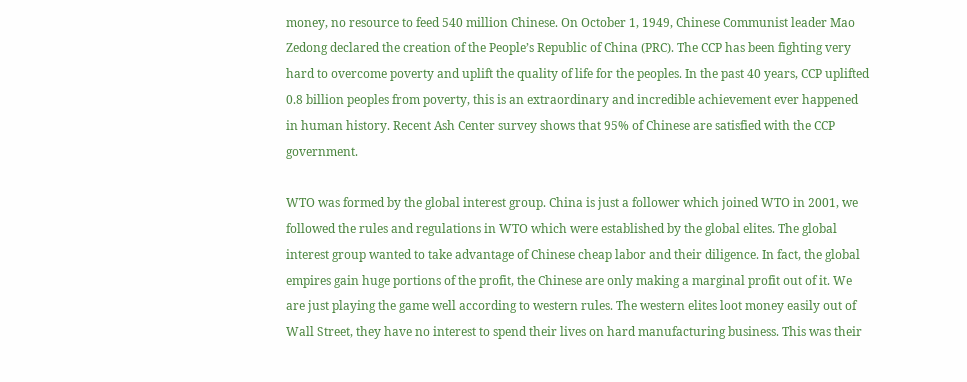money, no resource to feed 540 million Chinese. On October 1, 1949, Chinese Communist leader Mao Zedong declared the creation of the People’s Republic of China (PRC). The CCP has been fighting very hard to overcome poverty and uplift the quality of life for the peoples. In the past 40 years, CCP uplifted 0.8 billion peoples from poverty, this is an extraordinary and incredible achievement ever happened in human history. Recent Ash Center survey shows that 95% of Chinese are satisfied with the CCP government.

WTO was formed by the global interest group. China is just a follower which joined WTO in 2001, we followed the rules and regulations in WTO which were established by the global elites. The global interest group wanted to take advantage of Chinese cheap labor and their diligence. In fact, the global empires gain huge portions of the profit, the Chinese are only making a marginal profit out of it. We are just playing the game well according to western rules. The western elites loot money easily out of Wall Street, they have no interest to spend their lives on hard manufacturing business. This was their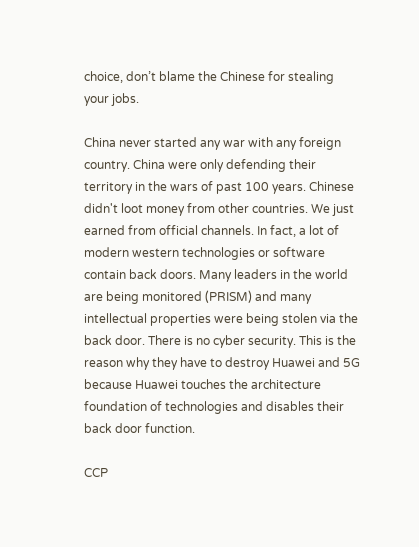choice, don’t blame the Chinese for stealing your jobs.

China never started any war with any foreign country. China were only defending their territory in the wars of past 100 years. Chinese didn't loot money from other countries. We just earned from official channels. In fact, a lot of modern western technologies or software contain back doors. Many leaders in the world are being monitored (PRISM) and many intellectual properties were being stolen via the back door. There is no cyber security. This is the reason why they have to destroy Huawei and 5G because Huawei touches the architecture foundation of technologies and disables their back door function.

CCP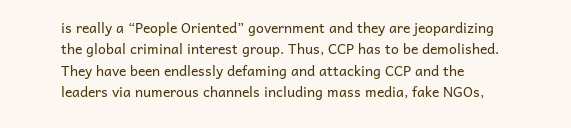is really a “People Oriented” government and they are jeopardizing the global criminal interest group. Thus, CCP has to be demolished. They have been endlessly defaming and attacking CCP and the leaders via numerous channels including mass media, fake NGOs,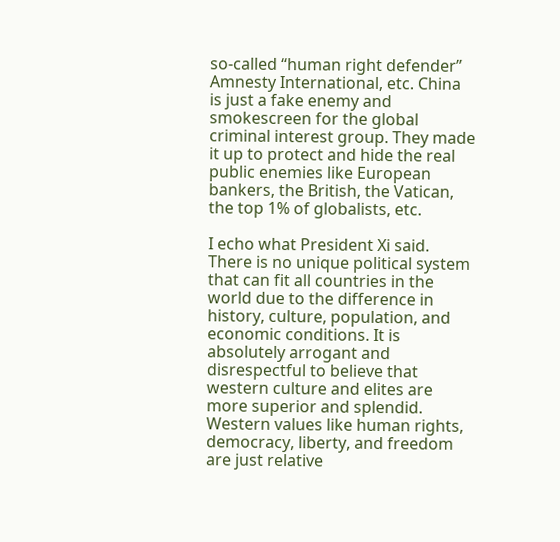so-called “human right defender” Amnesty International, etc. China is just a fake enemy and smokescreen for the global criminal interest group. They made it up to protect and hide the real public enemies like European bankers, the British, the Vatican, the top 1% of globalists, etc.

I echo what President Xi said. There is no unique political system that can fit all countries in the world due to the difference in history, culture, population, and economic conditions. It is absolutely arrogant and disrespectful to believe that western culture and elites are more superior and splendid. Western values like human rights, democracy, liberty, and freedom are just relative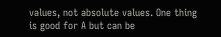values, not absolute values. One thing is good for A but can be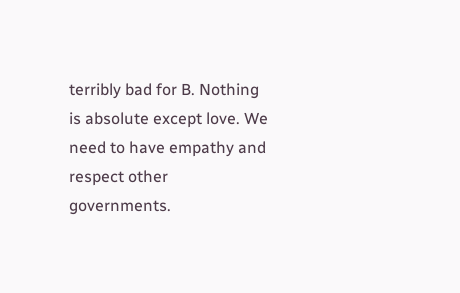terribly bad for B. Nothing is absolute except love. We need to have empathy and respect other governments.